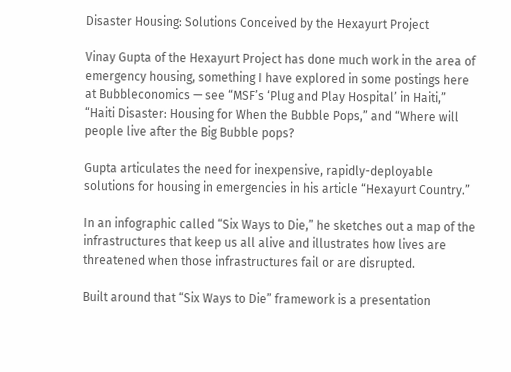Disaster Housing: Solutions Conceived by the Hexayurt Project

Vinay Gupta of the Hexayurt Project has done much work in the area of emergency housing, something I have explored in some postings here at Bubbleconomics — see “MSF’s ‘Plug and Play Hospital’ in Haiti,” “Haiti Disaster: Housing for When the Bubble Pops,” and “Where will people live after the Big Bubble pops?

Gupta articulates the need for inexpensive, rapidly-deployable solutions for housing in emergencies in his article “Hexayurt Country.”

In an infographic called “Six Ways to Die,” he sketches out a map of the infrastructures that keep us all alive and illustrates how lives are threatened when those infrastructures fail or are disrupted.

Built around that “Six Ways to Die” framework is a presentation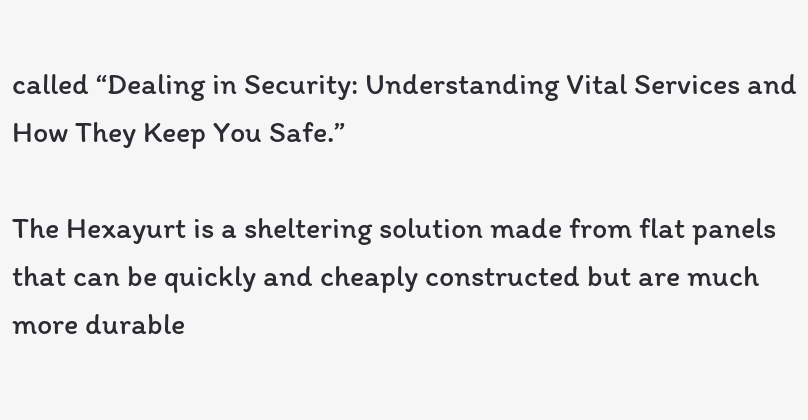called “Dealing in Security: Understanding Vital Services and How They Keep You Safe.”

The Hexayurt is a sheltering solution made from flat panels that can be quickly and cheaply constructed but are much more durable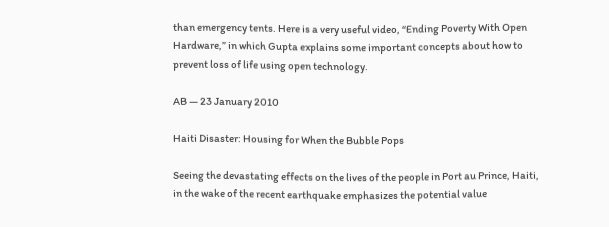than emergency tents. Here is a very useful video, “Ending Poverty With Open Hardware,” in which Gupta explains some important concepts about how to prevent loss of life using open technology.

AB — 23 January 2010

Haiti Disaster: Housing for When the Bubble Pops

Seeing the devastating effects on the lives of the people in Port au Prince, Haiti, in the wake of the recent earthquake emphasizes the potential value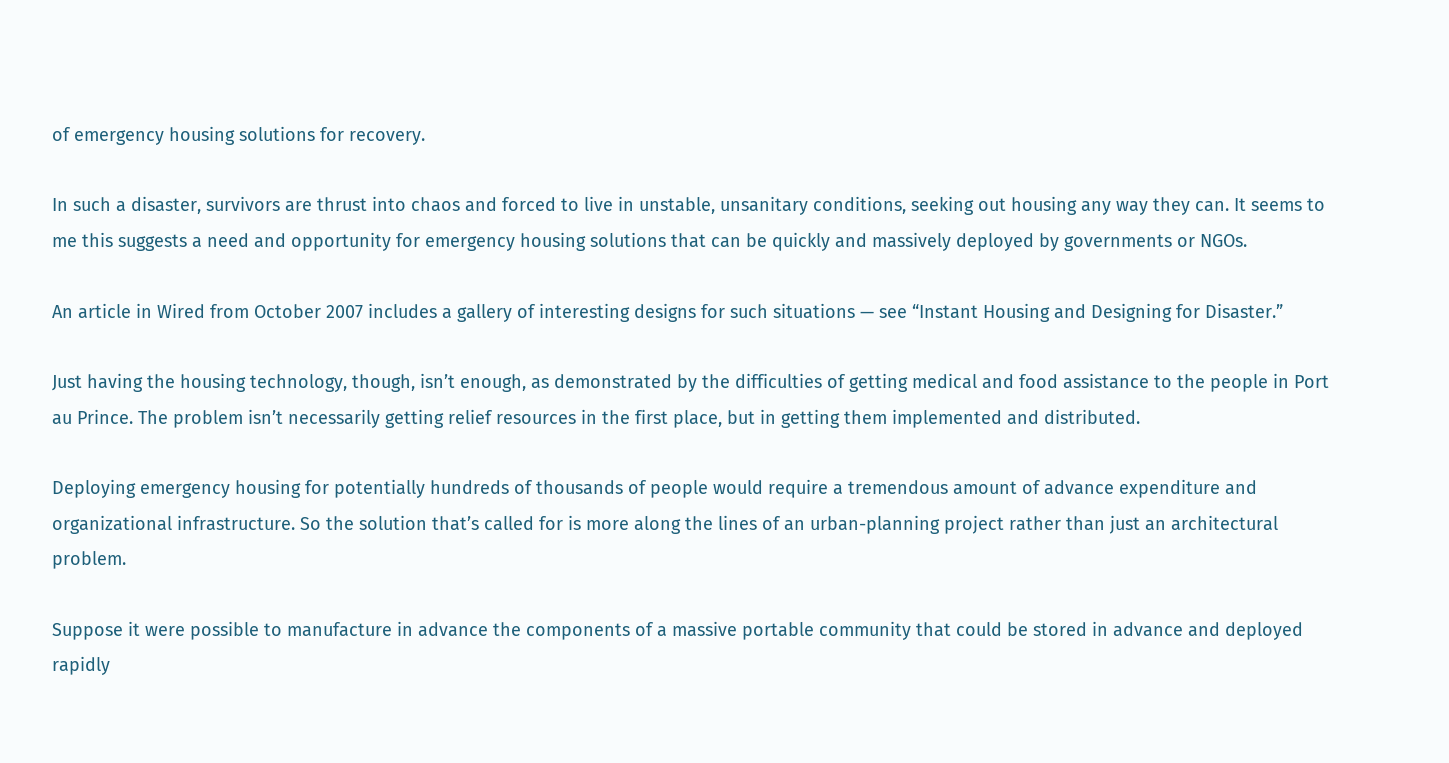of emergency housing solutions for recovery.

In such a disaster, survivors are thrust into chaos and forced to live in unstable, unsanitary conditions, seeking out housing any way they can. It seems to me this suggests a need and opportunity for emergency housing solutions that can be quickly and massively deployed by governments or NGOs.

An article in Wired from October 2007 includes a gallery of interesting designs for such situations — see “Instant Housing and Designing for Disaster.”

Just having the housing technology, though, isn’t enough, as demonstrated by the difficulties of getting medical and food assistance to the people in Port au Prince. The problem isn’t necessarily getting relief resources in the first place, but in getting them implemented and distributed.

Deploying emergency housing for potentially hundreds of thousands of people would require a tremendous amount of advance expenditure and organizational infrastructure. So the solution that’s called for is more along the lines of an urban-planning project rather than just an architectural problem.

Suppose it were possible to manufacture in advance the components of a massive portable community that could be stored in advance and deployed rapidly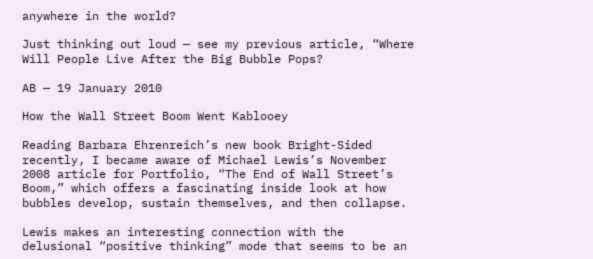anywhere in the world?

Just thinking out loud — see my previous article, “Where Will People Live After the Big Bubble Pops?

AB — 19 January 2010

How the Wall Street Boom Went Kablooey

Reading Barbara Ehrenreich’s new book Bright-Sided recently, I became aware of Michael Lewis’s November 2008 article for Portfolio, “The End of Wall Street’s Boom,” which offers a fascinating inside look at how bubbles develop, sustain themselves, and then collapse.

Lewis makes an interesting connection with the delusional “positive thinking” mode that seems to be an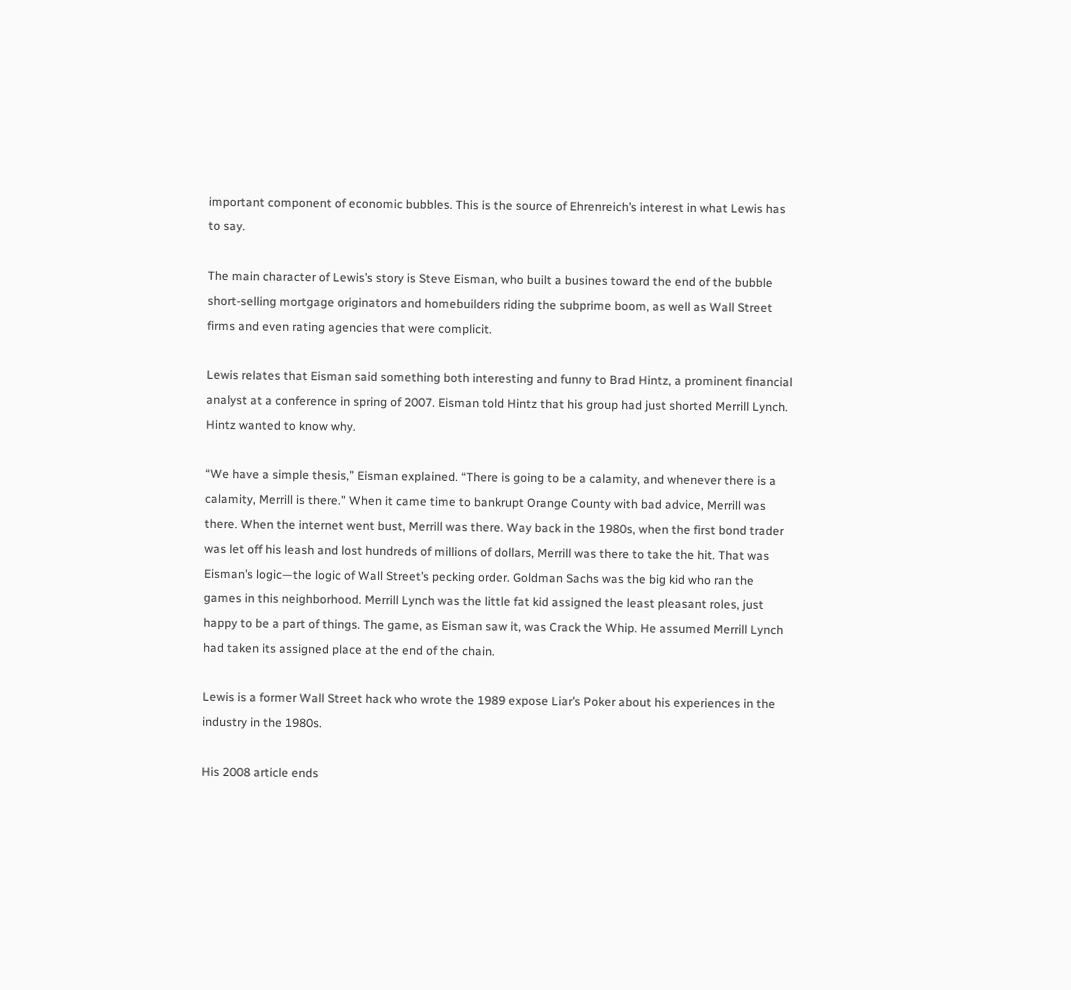important component of economic bubbles. This is the source of Ehrenreich’s interest in what Lewis has to say.

The main character of Lewis’s story is Steve Eisman, who built a busines toward the end of the bubble short-selling mortgage originators and homebuilders riding the subprime boom, as well as Wall Street firms and even rating agencies that were complicit.

Lewis relates that Eisman said something both interesting and funny to Brad Hintz, a prominent financial analyst at a conference in spring of 2007. Eisman told Hintz that his group had just shorted Merrill Lynch. Hintz wanted to know why.

“We have a simple thesis,” Eisman explained. “There is going to be a calamity, and whenever there is a calamity, Merrill is there.” When it came time to bankrupt Orange County with bad advice, Merrill was there. When the internet went bust, Merrill was there. Way back in the 1980s, when the first bond trader was let off his leash and lost hundreds of millions of dollars, Merrill was there to take the hit. That was Eisman’s logic—the logic of Wall Street’s pecking order. Goldman Sachs was the big kid who ran the games in this neighborhood. Merrill Lynch was the little fat kid assigned the least pleasant roles, just happy to be a part of things. The game, as Eisman saw it, was Crack the Whip. He assumed Merrill Lynch had taken its assigned place at the end of the chain.

Lewis is a former Wall Street hack who wrote the 1989 expose Liar’s Poker about his experiences in the industry in the 1980s.

His 2008 article ends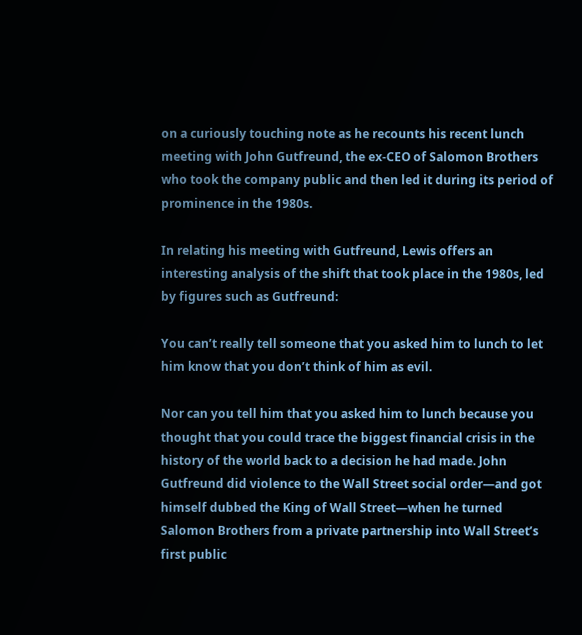on a curiously touching note as he recounts his recent lunch meeting with John Gutfreund, the ex-CEO of Salomon Brothers who took the company public and then led it during its period of prominence in the 1980s.

In relating his meeting with Gutfreund, Lewis offers an interesting analysis of the shift that took place in the 1980s, led by figures such as Gutfreund:

You can’t really tell someone that you asked him to lunch to let him know that you don’t think of him as evil.

Nor can you tell him that you asked him to lunch because you thought that you could trace the biggest financial crisis in the history of the world back to a decision he had made. John Gutfreund did violence to the Wall Street social order—and got himself dubbed the King of Wall Street—when he turned Salomon Brothers from a private partnership into Wall Street’s first public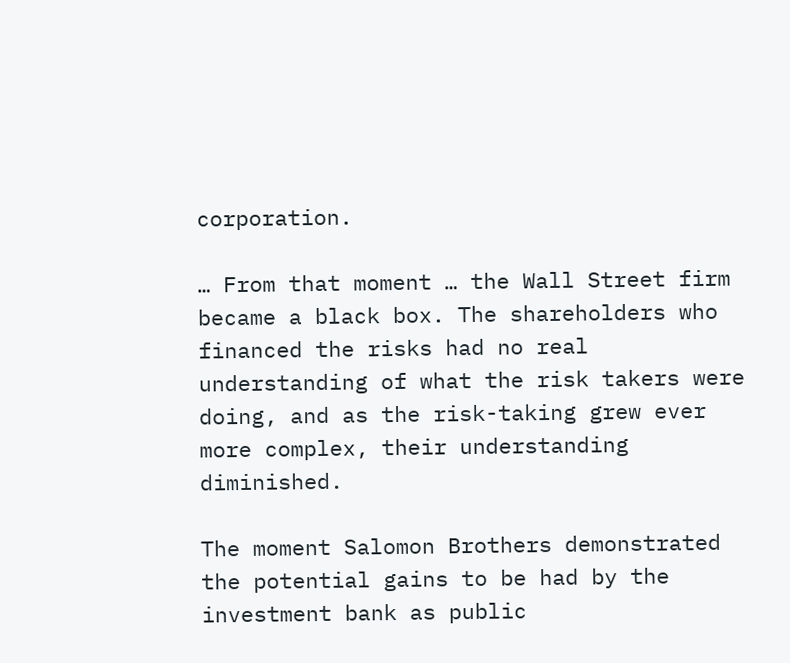corporation.

… From that moment … the Wall Street firm became a black box. The shareholders who financed the risks had no real understanding of what the risk takers were doing, and as the risk-taking grew ever more complex, their understanding diminished.

The moment Salomon Brothers demonstrated the potential gains to be had by the investment bank as public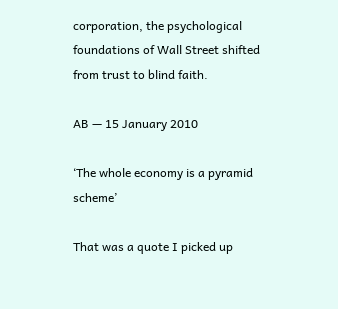corporation, the psychological foundations of Wall Street shifted from trust to blind faith.

AB — 15 January 2010

‘The whole economy is a pyramid scheme’

That was a quote I picked up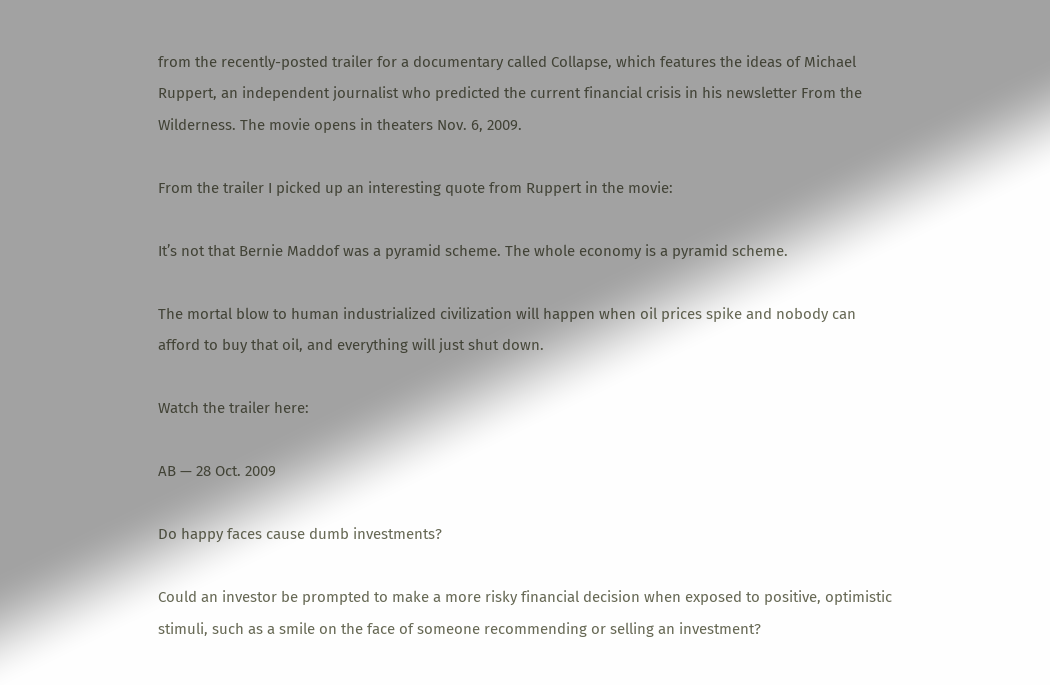from the recently-posted trailer for a documentary called Collapse, which features the ideas of Michael Ruppert, an independent journalist who predicted the current financial crisis in his newsletter From the Wilderness. The movie opens in theaters Nov. 6, 2009.

From the trailer I picked up an interesting quote from Ruppert in the movie:

It’s not that Bernie Maddof was a pyramid scheme. The whole economy is a pyramid scheme.

The mortal blow to human industrialized civilization will happen when oil prices spike and nobody can afford to buy that oil, and everything will just shut down.

Watch the trailer here:

AB — 28 Oct. 2009

Do happy faces cause dumb investments?

Could an investor be prompted to make a more risky financial decision when exposed to positive, optimistic stimuli, such as a smile on the face of someone recommending or selling an investment?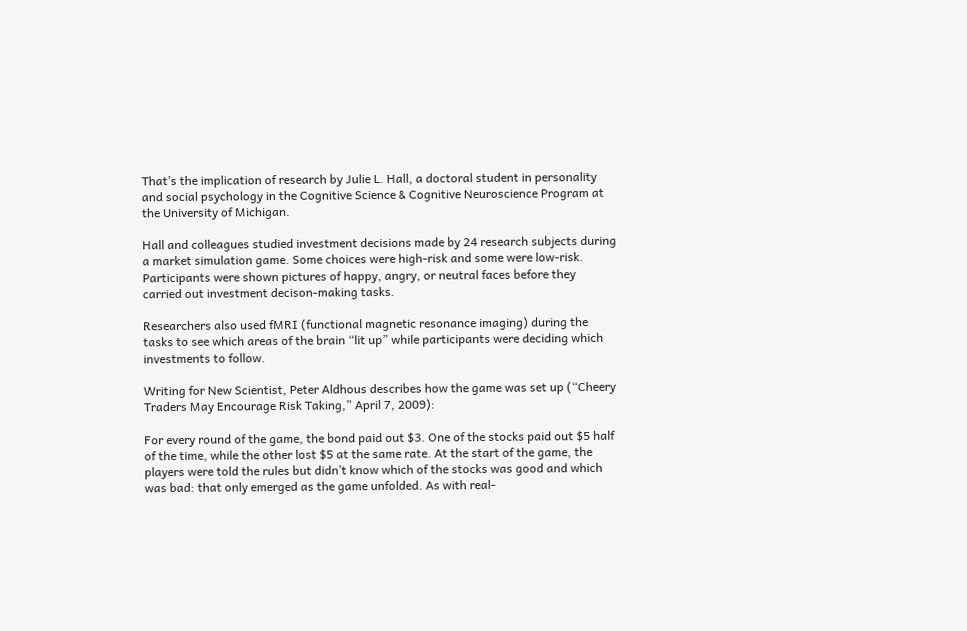That’s the implication of research by Julie L. Hall, a doctoral student in personality and social psychology in the Cognitive Science & Cognitive Neuroscience Program at the University of Michigan.

Hall and colleagues studied investment decisions made by 24 research subjects during a market simulation game. Some choices were high-risk and some were low-risk. Participants were shown pictures of happy, angry, or neutral faces before they carried out investment decison-making tasks.

Researchers also used fMRI (functional magnetic resonance imaging) during the tasks to see which areas of the brain “lit up” while participants were deciding which investments to follow.

Writing for New Scientist, Peter Aldhous describes how the game was set up (“Cheery Traders May Encourage Risk Taking,” April 7, 2009):

For every round of the game, the bond paid out $3. One of the stocks paid out $5 half of the time, while the other lost $5 at the same rate. At the start of the game, the players were told the rules but didn’t know which of the stocks was good and which was bad: that only emerged as the game unfolded. As with real-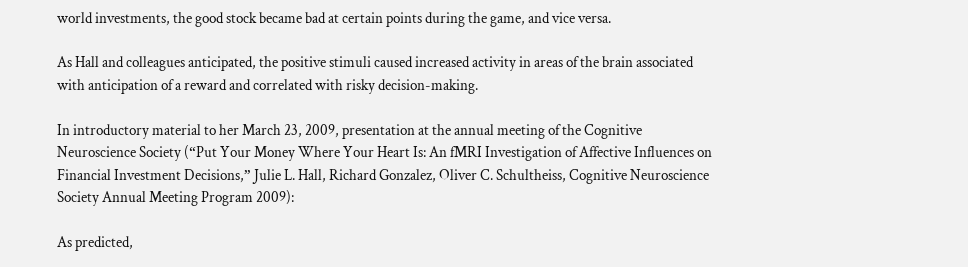world investments, the good stock became bad at certain points during the game, and vice versa.

As Hall and colleagues anticipated, the positive stimuli caused increased activity in areas of the brain associated with anticipation of a reward and correlated with risky decision-making.

In introductory material to her March 23, 2009, presentation at the annual meeting of the Cognitive Neuroscience Society (“Put Your Money Where Your Heart Is: An fMRI Investigation of Affective Influences on Financial Investment Decisions,” Julie L. Hall, Richard Gonzalez, Oliver C. Schultheiss, Cognitive Neuroscience Society Annual Meeting Program 2009):

As predicted,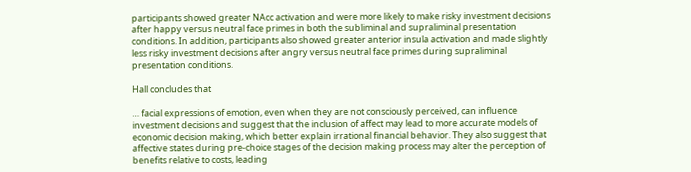participants showed greater NAcc activation and were more likely to make risky investment decisions after happy versus neutral face primes in both the subliminal and supraliminal presentation conditions. In addition, participants also showed greater anterior insula activation and made slightly less risky investment decisions after angry versus neutral face primes during supraliminal presentation conditions.

Hall concludes that

… facial expressions of emotion, even when they are not consciously perceived, can influence investment decisions and suggest that the inclusion of affect may lead to more accurate models of economic decision making, which better explain irrational financial behavior. They also suggest that affective states during pre-choice stages of the decision making process may alter the perception of benefits relative to costs, leading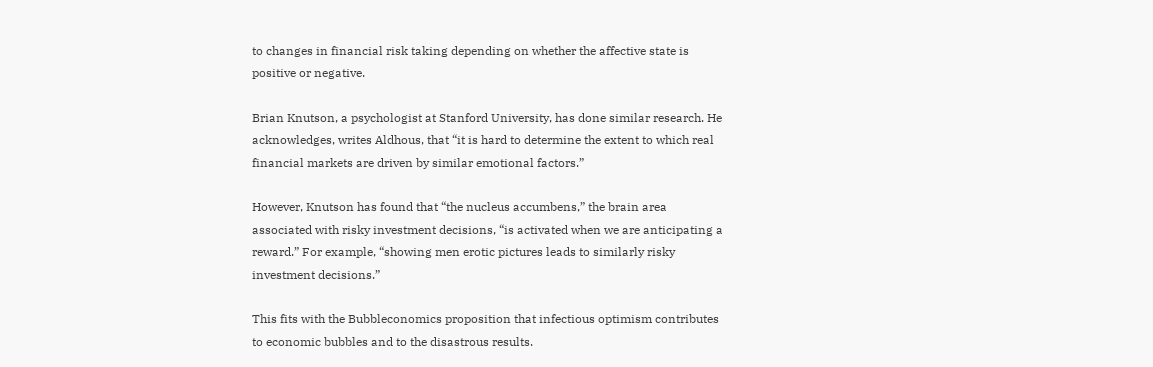to changes in financial risk taking depending on whether the affective state is positive or negative.

Brian Knutson, a psychologist at Stanford University, has done similar research. He acknowledges, writes Aldhous, that “it is hard to determine the extent to which real financial markets are driven by similar emotional factors.”

However, Knutson has found that “the nucleus accumbens,” the brain area associated with risky investment decisions, “is activated when we are anticipating a reward.” For example, “showing men erotic pictures leads to similarly risky investment decisions.”

This fits with the Bubbleconomics proposition that infectious optimism contributes to economic bubbles and to the disastrous results.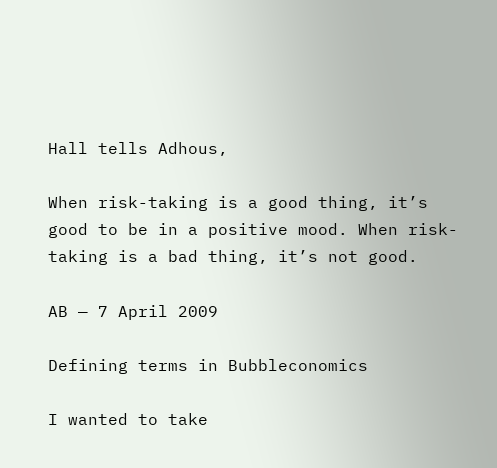Hall tells Adhous,

When risk-taking is a good thing, it’s good to be in a positive mood. When risk-taking is a bad thing, it’s not good.

AB — 7 April 2009

Defining terms in Bubbleconomics

I wanted to take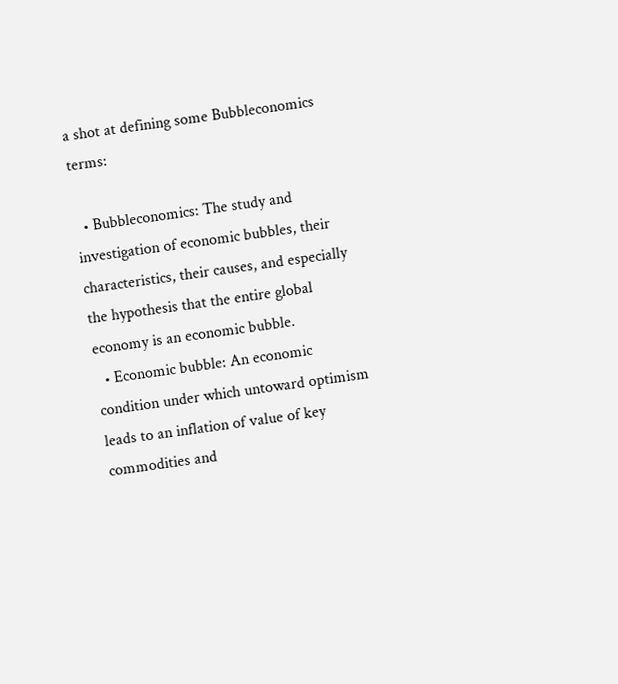a shot at defining some Bubbleconomics terms:

  • Bubbleconomics: The study and investigation of economic bubbles, their characteristics, their causes, and especially the hypothesis that the entire global economy is an economic bubble.
  • Economic bubble: An economic condition under which untoward optimism leads to an inflation of value of key commodities and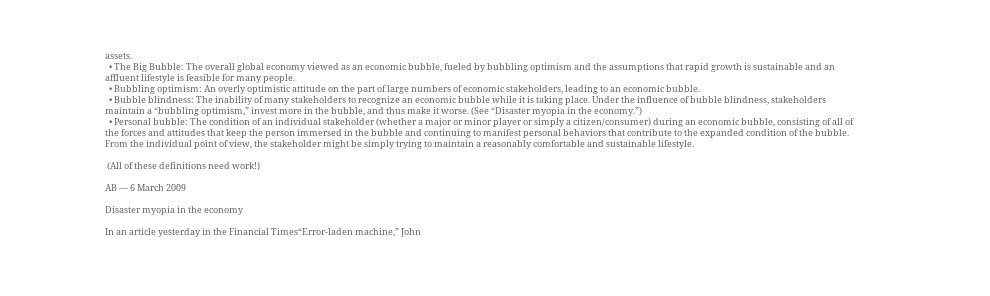assets.
  • The Big Bubble: The overall global economy viewed as an economic bubble, fueled by bubbling optimism and the assumptions that rapid growth is sustainable and an affluent lifestyle is feasible for many people.
  • Bubbling optimism: An overly optimistic attitude on the part of large numbers of economic stakeholders, leading to an economic bubble.
  • Bubble blindness: The inability of many stakeholders to recognize an economic bubble while it is taking place. Under the influence of bubble blindness, stakeholders maintain a “bubbling optimism,” invest more in the bubble, and thus make it worse. (See “Disaster myopia in the economy.”)
  • Personal bubble: The condition of an individual stakeholder (whether a major or minor player or simply a citizen/consumer) during an economic bubble, consisting of all of the forces and attitudes that keep the person immersed in the bubble and continuing to manifest personal behaviors that contribute to the expanded condition of the bubble. From the individual point of view, the stakeholder might be simply trying to maintain a reasonably comfortable and sustainable lifestyle.

 (All of these definitions need work!)

AB — 6 March 2009

Disaster myopia in the economy

In an article yesterday in the Financial Times“Error-laden machine,” John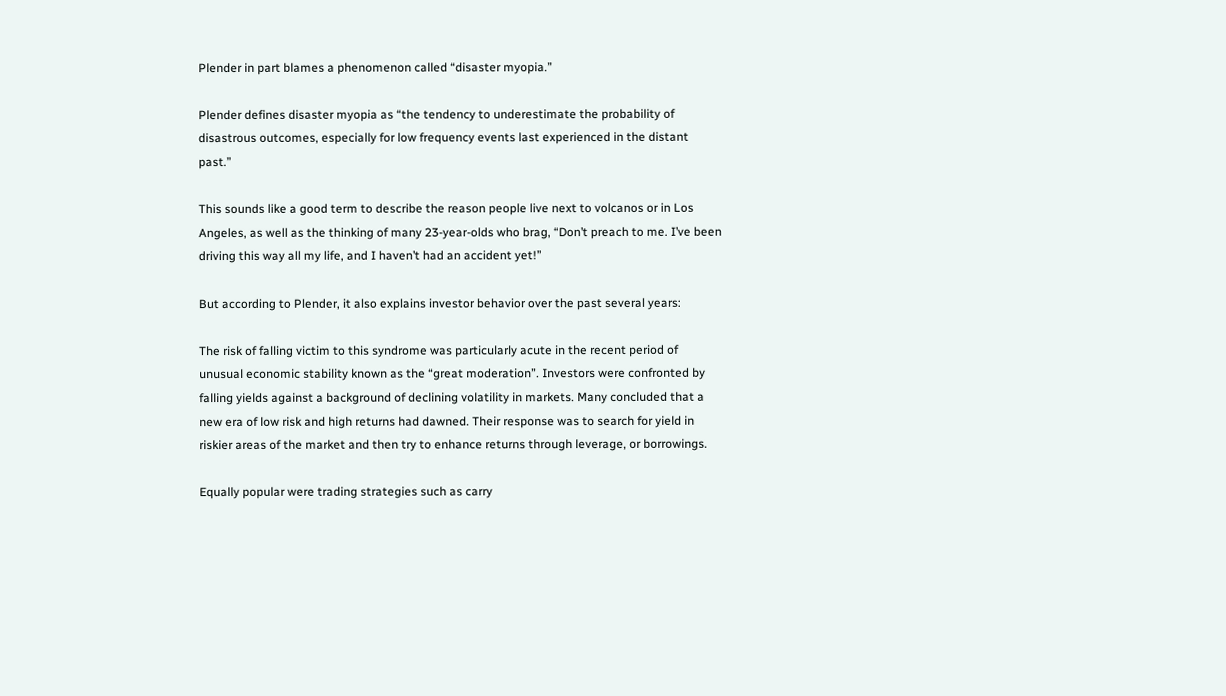Plender in part blames a phenomenon called “disaster myopia.”

Plender defines disaster myopia as “the tendency to underestimate the probability of disastrous outcomes, especially for low frequency events last experienced in the distant past.”

This sounds like a good term to describe the reason people live next to volcanos or in Los Angeles, as well as the thinking of many 23-year-olds who brag, “Don’t preach to me. I’ve been driving this way all my life, and I haven’t had an accident yet!”

But according to Plender, it also explains investor behavior over the past several years:

The risk of falling victim to this syndrome was particularly acute in the recent period of unusual economic stability known as the “great moderation”. Investors were confronted by falling yields against a background of declining volatility in markets. Many concluded that a new era of low risk and high returns had dawned. Their response was to search for yield in riskier areas of the market and then try to enhance returns through leverage, or borrowings.

Equally popular were trading strategies such as carry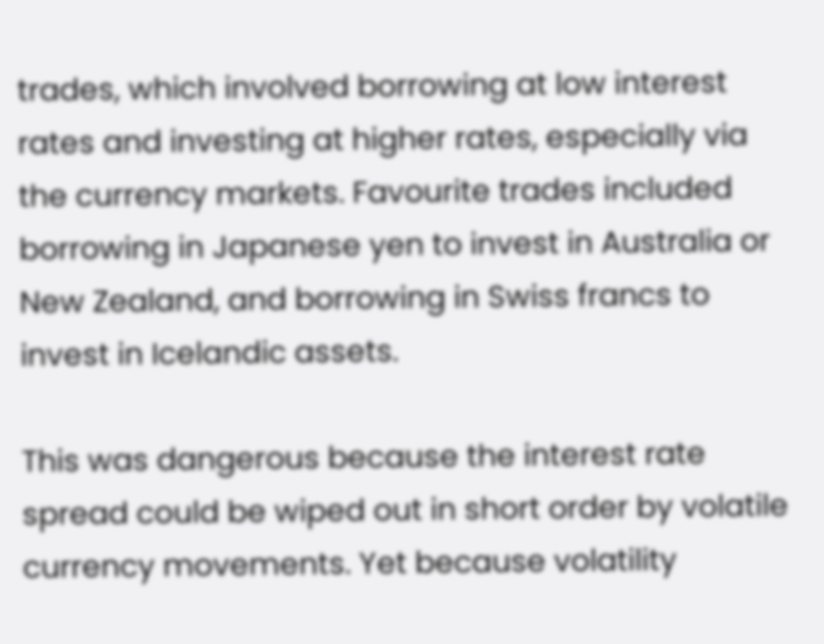trades, which involved borrowing at low interest rates and investing at higher rates, especially via the currency markets. Favourite trades included borrowing in Japanese yen to invest in Australia or New Zealand, and borrowing in Swiss francs to invest in Icelandic assets.

This was dangerous because the interest rate spread could be wiped out in short order by volatile currency movements. Yet because volatility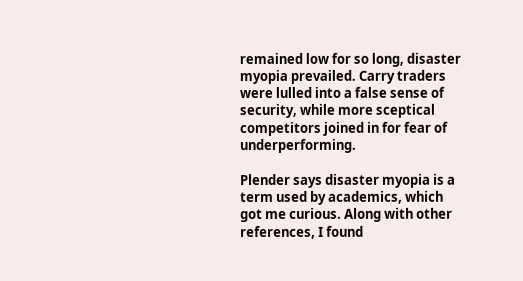remained low for so long, disaster myopia prevailed. Carry traders were lulled into a false sense of security, while more sceptical competitors joined in for fear of underperforming.

Plender says disaster myopia is a term used by academics, which got me curious. Along with other references, I found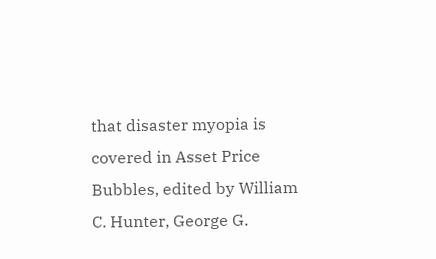that disaster myopia is covered in Asset Price Bubbles, edited by William C. Hunter, George G.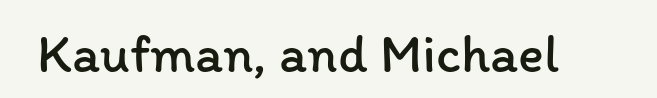Kaufman, and Michael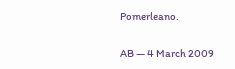Pomerleano.

AB — 4 March 2009